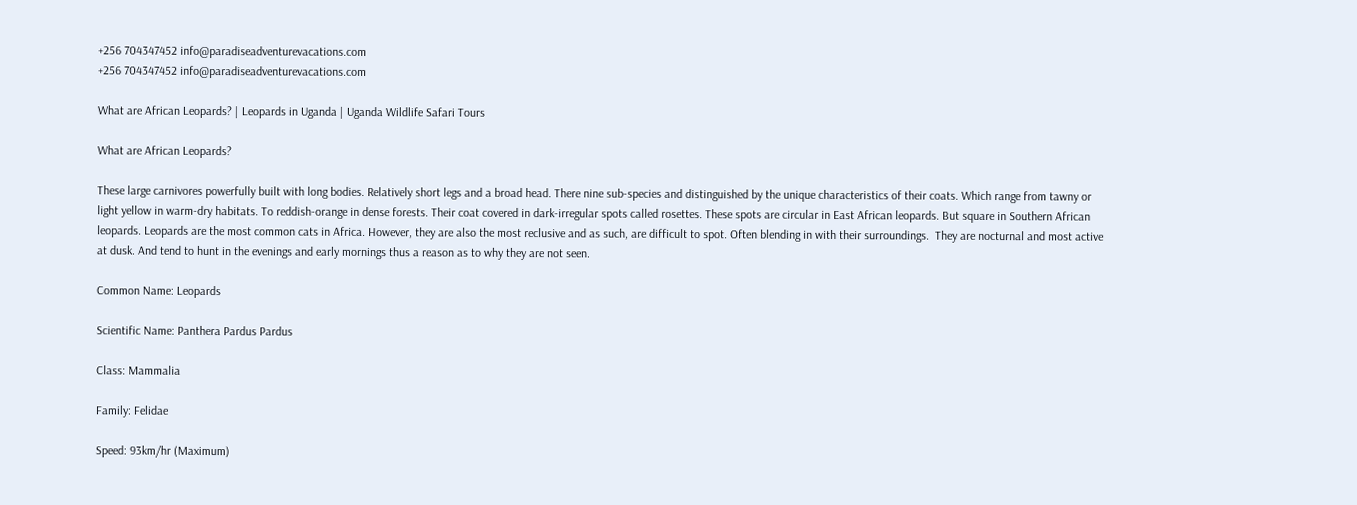+256 704347452 info@paradiseadventurevacations.com
+256 704347452 info@paradiseadventurevacations.com

What are African Leopards? | Leopards in Uganda | Uganda Wildlife Safari Tours

What are African Leopards?

These large carnivores powerfully built with long bodies. Relatively short legs and a broad head. There nine sub-species and distinguished by the unique characteristics of their coats. Which range from tawny or light yellow in warm-dry habitats. To reddish-orange in dense forests. Their coat covered in dark-irregular spots called rosettes. These spots are circular in East African leopards. But square in Southern African leopards. Leopards are the most common cats in Africa. However, they are also the most reclusive and as such, are difficult to spot. Often blending in with their surroundings.  They are nocturnal and most active at dusk. And tend to hunt in the evenings and early mornings thus a reason as to why they are not seen.

Common Name: Leopards

Scientific Name: Panthera Pardus Pardus

Class: Mammalia

Family: Felidae

Speed: 93km/hr (Maximum)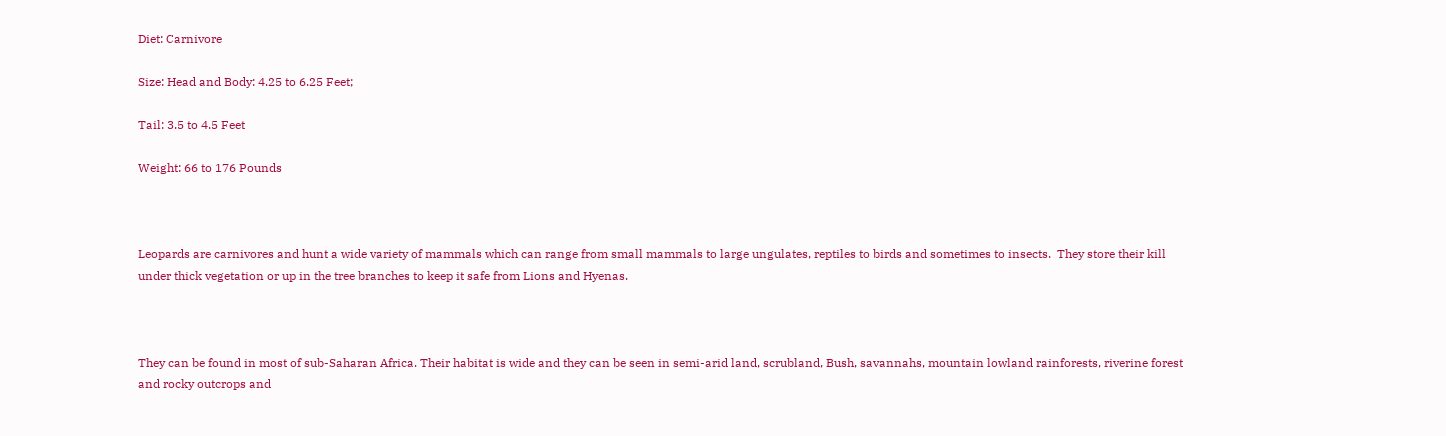Diet: Carnivore

Size: Head and Body: 4.25 to 6.25 Feet;

Tail: 3.5 to 4.5 Feet

Weight: 66 to 176 Pounds



Leopards are carnivores and hunt a wide variety of mammals which can range from small mammals to large ungulates, reptiles to birds and sometimes to insects.  They store their kill under thick vegetation or up in the tree branches to keep it safe from Lions and Hyenas.



They can be found in most of sub-Saharan Africa. Their habitat is wide and they can be seen in semi-arid land, scrubland, Bush, savannahs, mountain lowland rainforests, riverine forest and rocky outcrops and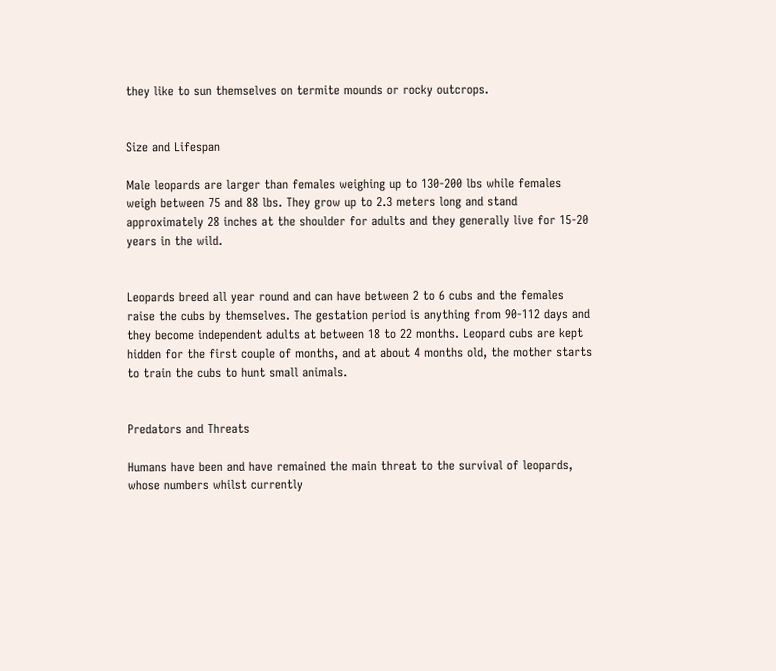they like to sun themselves on termite mounds or rocky outcrops.


Size and Lifespan

Male leopards are larger than females weighing up to 130-200 lbs while females weigh between 75 and 88 lbs. They grow up to 2.3 meters long and stand approximately 28 inches at the shoulder for adults and they generally live for 15-20 years in the wild.


Leopards breed all year round and can have between 2 to 6 cubs and the females raise the cubs by themselves. The gestation period is anything from 90-112 days and they become independent adults at between 18 to 22 months. Leopard cubs are kept hidden for the first couple of months, and at about 4 months old, the mother starts to train the cubs to hunt small animals.


Predators and Threats

Humans have been and have remained the main threat to the survival of leopards, whose numbers whilst currently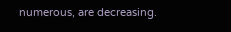numerous, are decreasing.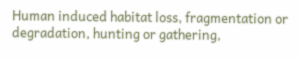Human induced habitat loss, fragmentation or degradation, hunting or gathering,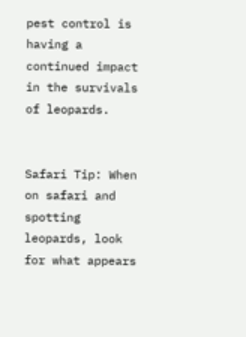pest control is having a continued impact in the survivals of leopards.


Safari Tip: When on safari and spotting leopards, look for what appears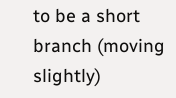to be a short branch (moving slightly)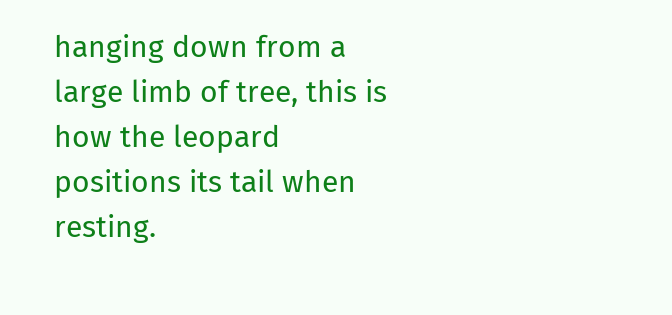hanging down from a large limb of tree, this is how the leopard positions its tail when resting.